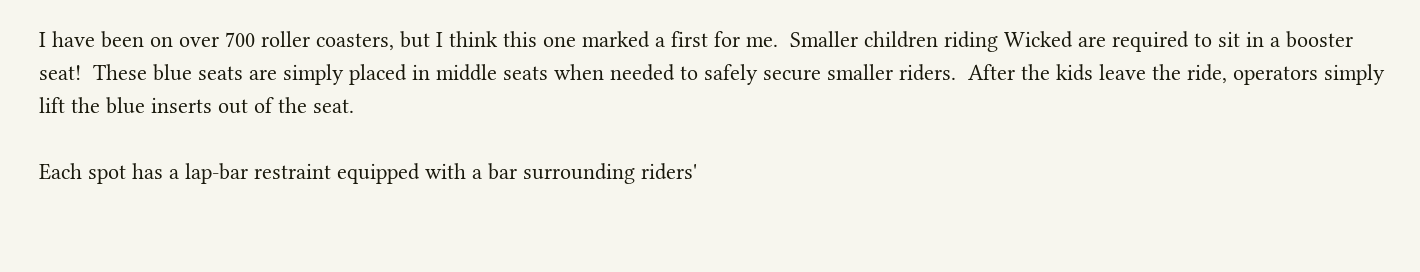I have been on over 700 roller coasters, but I think this one marked a first for me.  Smaller children riding Wicked are required to sit in a booster seat!  These blue seats are simply placed in middle seats when needed to safely secure smaller riders.  After the kids leave the ride, operators simply lift the blue inserts out of the seat.

Each spot has a lap-bar restraint equipped with a bar surrounding riders'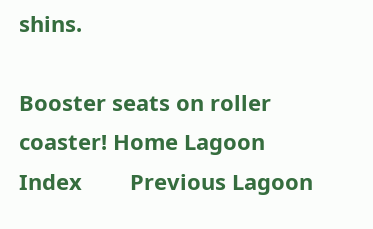shins.

Booster seats on roller coaster! Home Lagoon Index        Previous Lagoon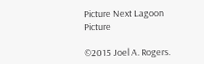Picture Next Lagoon Picture

©2015 Joel A. Rogers.